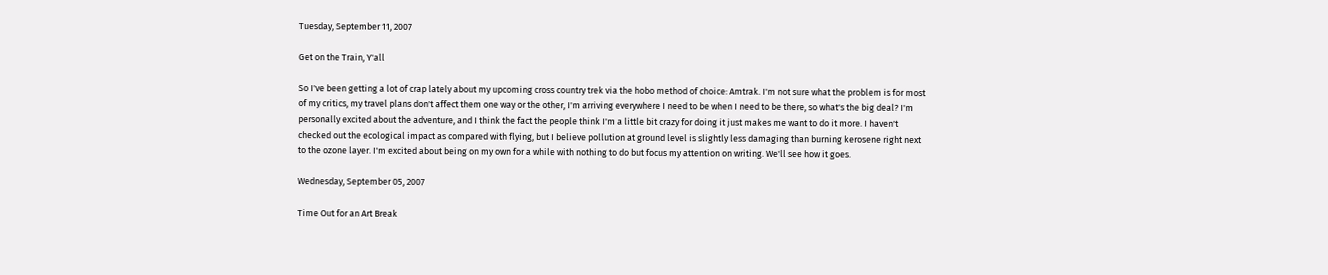Tuesday, September 11, 2007

Get on the Train, Y'all

So I've been getting a lot of crap lately about my upcoming cross country trek via the hobo method of choice: Amtrak. I'm not sure what the problem is for most of my critics, my travel plans don't affect them one way or the other, I'm arriving everywhere I need to be when I need to be there, so what's the big deal? I'm personally excited about the adventure, and I think the fact the people think I'm a little bit crazy for doing it just makes me want to do it more. I haven't checked out the ecological impact as compared with flying, but I believe pollution at ground level is slightly less damaging than burning kerosene right next to the ozone layer. I'm excited about being on my own for a while with nothing to do but focus my attention on writing. We'll see how it goes.

Wednesday, September 05, 2007

Time Out for an Art Break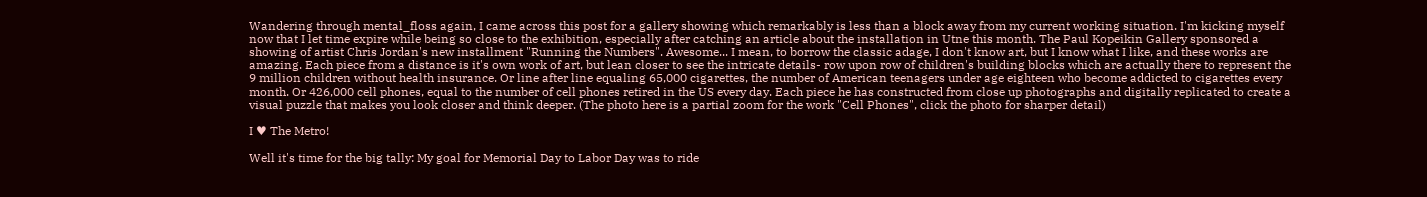Wandering through mental_floss again, I came across this post for a gallery showing which remarkably is less than a block away from my current working situation. I'm kicking myself now that I let time expire while being so close to the exhibition, especially after catching an article about the installation in Utne this month. The Paul Kopeikin Gallery sponsored a showing of artist Chris Jordan's new installment "Running the Numbers". Awesome... I mean, to borrow the classic adage, I don't know art, but I know what I like, and these works are amazing. Each piece from a distance is it's own work of art, but lean closer to see the intricate details- row upon row of children's building blocks which are actually there to represent the 9 million children without health insurance. Or line after line equaling 65,000 cigarettes, the number of American teenagers under age eighteen who become addicted to cigarettes every month. Or 426,000 cell phones, equal to the number of cell phones retired in the US every day. Each piece he has constructed from close up photographs and digitally replicated to create a visual puzzle that makes you look closer and think deeper. (The photo here is a partial zoom for the work "Cell Phones", click the photo for sharper detail)

I ♥ The Metro!

Well it's time for the big tally: My goal for Memorial Day to Labor Day was to ride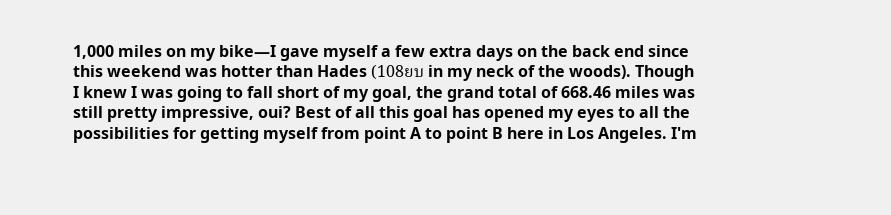1,000 miles on my bike—I gave myself a few extra days on the back end since this weekend was hotter than Hades (108ยบ in my neck of the woods). Though I knew I was going to fall short of my goal, the grand total of 668.46 miles was still pretty impressive, oui? Best of all this goal has opened my eyes to all the possibilities for getting myself from point A to point B here in Los Angeles. I'm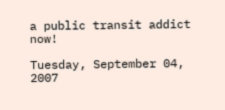a public transit addict now!

Tuesday, September 04, 2007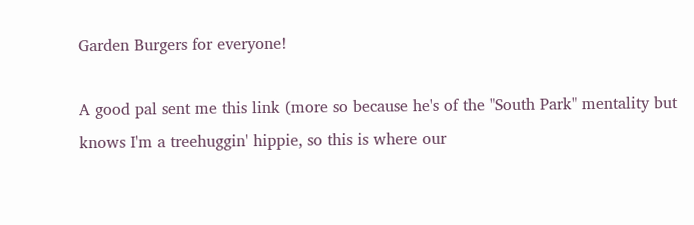Garden Burgers for everyone!

A good pal sent me this link (more so because he's of the "South Park" mentality but knows I'm a treehuggin' hippie, so this is where our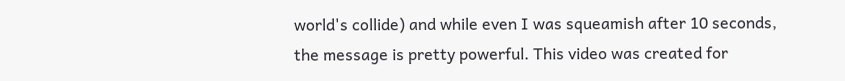world's collide) and while even I was squeamish after 10 seconds, the message is pretty powerful. This video was created for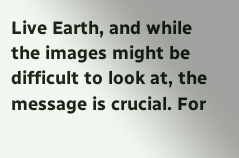Live Earth, and while the images might be difficult to look at, the message is crucial. For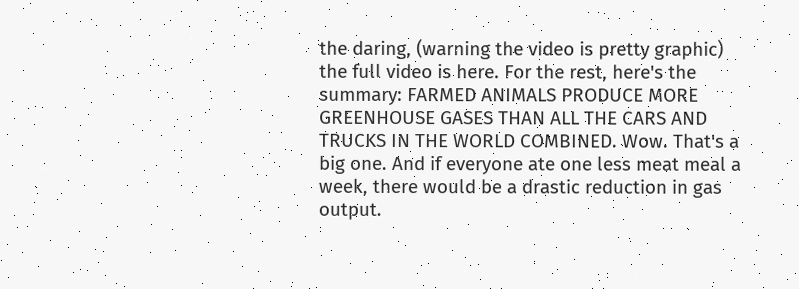the daring, (warning the video is pretty graphic) the full video is here. For the rest, here's the summary: FARMED ANIMALS PRODUCE MORE GREENHOUSE GASES THAN ALL THE CARS AND TRUCKS IN THE WORLD COMBINED. Wow. That's a big one. And if everyone ate one less meat meal a week, there would be a drastic reduction in gas output.